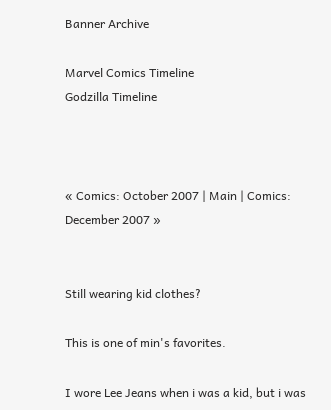Banner Archive

Marvel Comics Timeline
Godzilla Timeline



« Comics: October 2007 | Main | Comics: December 2007 »


Still wearing kid clothes?

This is one of min's favorites.

I wore Lee Jeans when i was a kid, but i was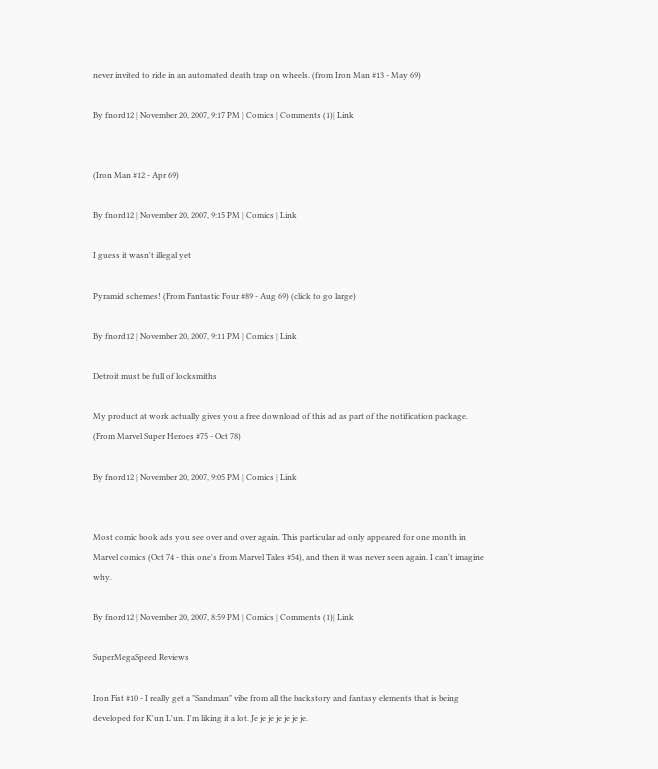never invited to ride in an automated death trap on wheels. (from Iron Man #13 - May 69)

By fnord12 | November 20, 2007, 9:17 PM | Comics | Comments (1)| Link


(Iron Man #12 - Apr 69)

By fnord12 | November 20, 2007, 9:15 PM | Comics | Link

I guess it wasn't illegal yet

Pyramid schemes! (From Fantastic Four #89 - Aug 69) (click to go large)

By fnord12 | November 20, 2007, 9:11 PM | Comics | Link

Detroit must be full of locksmiths

My product at work actually gives you a free download of this ad as part of the notification package. (From Marvel Super Heroes #75 - Oct 78)

By fnord12 | November 20, 2007, 9:05 PM | Comics | Link


Most comic book ads you see over and over again. This particular ad only appeared for one month in Marvel comics (Oct 74 - this one's from Marvel Tales #54), and then it was never seen again. I can't imagine why.

By fnord12 | November 20, 2007, 8:59 PM | Comics | Comments (1)| Link

SuperMegaSpeed Reviews

Iron Fist #10 - I really get a "Sandman" vibe from all the backstory and fantasy elements that is being developed for K'un L'un. I'm liking it a lot. Je je je je je je je.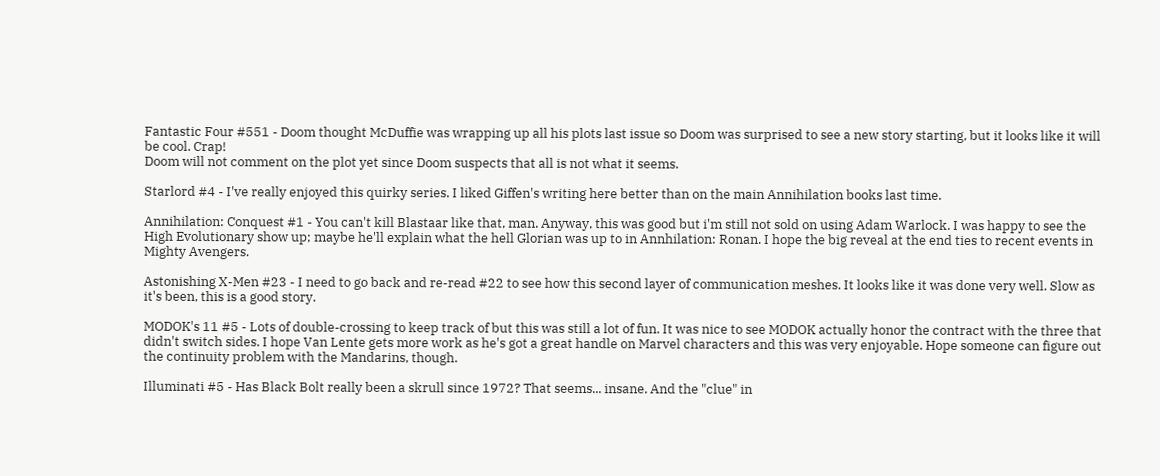Fantastic Four #551 - Doom thought McDuffie was wrapping up all his plots last issue so Doom was surprised to see a new story starting, but it looks like it will be cool. Crap!
Doom will not comment on the plot yet since Doom suspects that all is not what it seems.

Starlord #4 - I've really enjoyed this quirky series. I liked Giffen's writing here better than on the main Annihilation books last time.

Annihilation: Conquest #1 - You can't kill Blastaar like that, man. Anyway, this was good but i'm still not sold on using Adam Warlock. I was happy to see the High Evolutionary show up; maybe he'll explain what the hell Glorian was up to in Annhilation: Ronan. I hope the big reveal at the end ties to recent events in Mighty Avengers.

Astonishing X-Men #23 - I need to go back and re-read #22 to see how this second layer of communication meshes. It looks like it was done very well. Slow as it's been, this is a good story.

MODOK's 11 #5 - Lots of double-crossing to keep track of but this was still a lot of fun. It was nice to see MODOK actually honor the contract with the three that didn't switch sides. I hope Van Lente gets more work as he's got a great handle on Marvel characters and this was very enjoyable. Hope someone can figure out the continuity problem with the Mandarins, though.

Illuminati #5 - Has Black Bolt really been a skrull since 1972? That seems... insane. And the "clue" in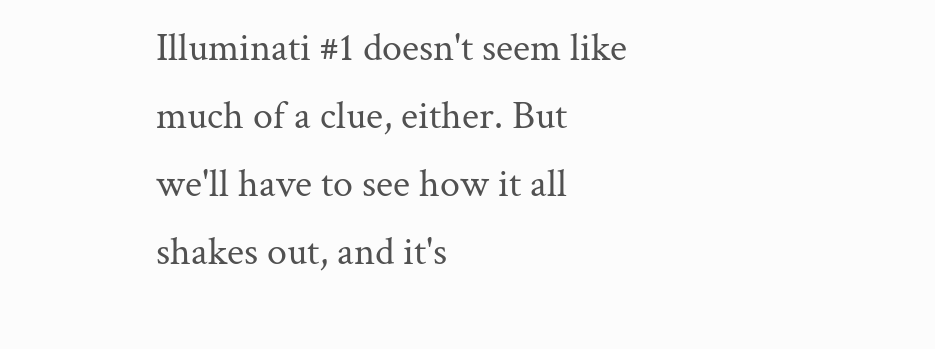Illuminati #1 doesn't seem like much of a clue, either. But we'll have to see how it all shakes out, and it's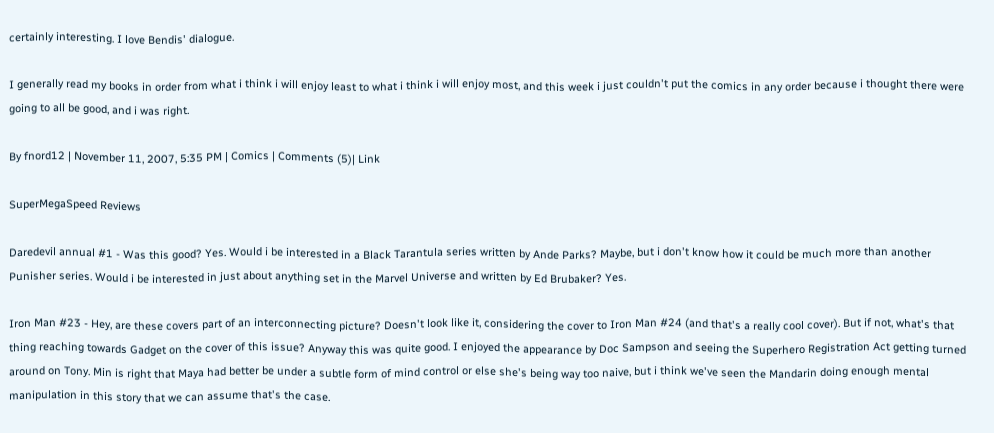certainly interesting. I love Bendis' dialogue.

I generally read my books in order from what i think i will enjoy least to what i think i will enjoy most, and this week i just couldn't put the comics in any order because i thought there were going to all be good, and i was right.

By fnord12 | November 11, 2007, 5:35 PM | Comics | Comments (5)| Link

SuperMegaSpeed Reviews

Daredevil annual #1 - Was this good? Yes. Would i be interested in a Black Tarantula series written by Ande Parks? Maybe, but i don't know how it could be much more than another Punisher series. Would i be interested in just about anything set in the Marvel Universe and written by Ed Brubaker? Yes.

Iron Man #23 - Hey, are these covers part of an interconnecting picture? Doesn't look like it, considering the cover to Iron Man #24 (and that's a really cool cover). But if not, what's that thing reaching towards Gadget on the cover of this issue? Anyway this was quite good. I enjoyed the appearance by Doc Sampson and seeing the Superhero Registration Act getting turned around on Tony. Min is right that Maya had better be under a subtle form of mind control or else she's being way too naive, but i think we've seen the Mandarin doing enough mental manipulation in this story that we can assume that's the case.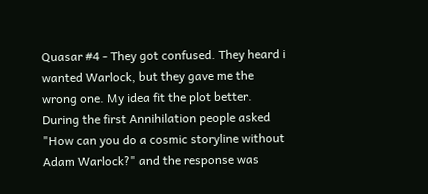Quasar #4 - They got confused. They heard i wanted Warlock, but they gave me the wrong one. My idea fit the plot better. During the first Annihilation people asked "How can you do a cosmic storyline without Adam Warlock?" and the response was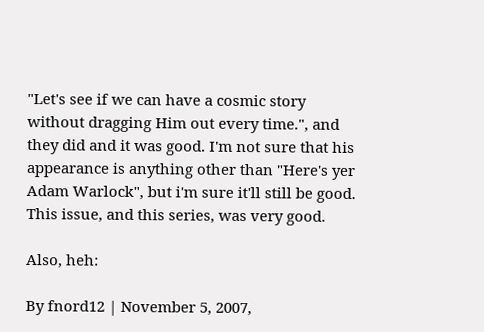"Let's see if we can have a cosmic story without dragging Him out every time.", and they did and it was good. I'm not sure that his appearance is anything other than "Here's yer Adam Warlock", but i'm sure it'll still be good. This issue, and this series, was very good.

Also, heh:

By fnord12 | November 5, 2007,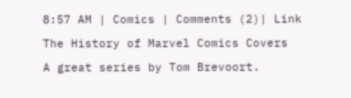8:57 AM | Comics | Comments (2)| Link

The History of Marvel Comics Covers

A great series by Tom Brevoort.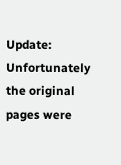Update: Unfortunately the original pages were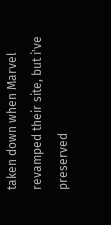taken down when Marvel revamped their site, but i've preserved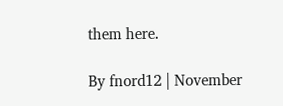them here.

By fnord12 | November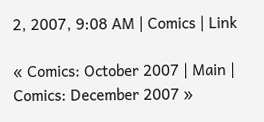2, 2007, 9:08 AM | Comics | Link

« Comics: October 2007 | Main | Comics: December 2007 »